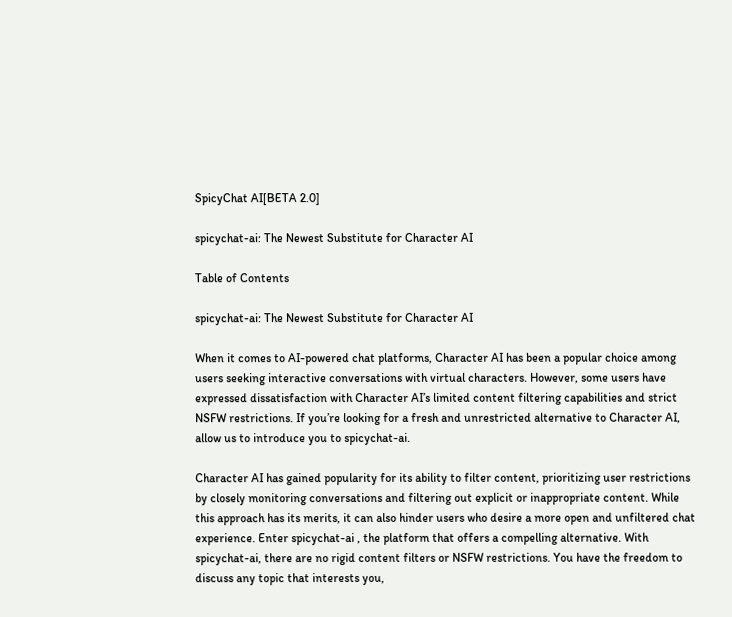SpicyChat AI[BETA 2.0]

spicychat-ai: The Newest Substitute for Character AI

Table of Contents

spicychat-ai: The Newest Substitute for Character AI

When it comes to AI-powered chat platforms, Character AI has been a popular choice among users seeking interactive conversations with virtual characters. However, some users have expressed dissatisfaction with Character AI’s limited content filtering capabilities and strict NSFW restrictions. If you’re looking for a fresh and unrestricted alternative to Character AI, allow us to introduce you to spicychat-ai.

Character AI has gained popularity for its ability to filter content, prioritizing user restrictions by closely monitoring conversations and filtering out explicit or inappropriate content. While this approach has its merits, it can also hinder users who desire a more open and unfiltered chat experience. Enter spicychat-ai , the platform that offers a compelling alternative. With spicychat-ai, there are no rigid content filters or NSFW restrictions. You have the freedom to discuss any topic that interests you,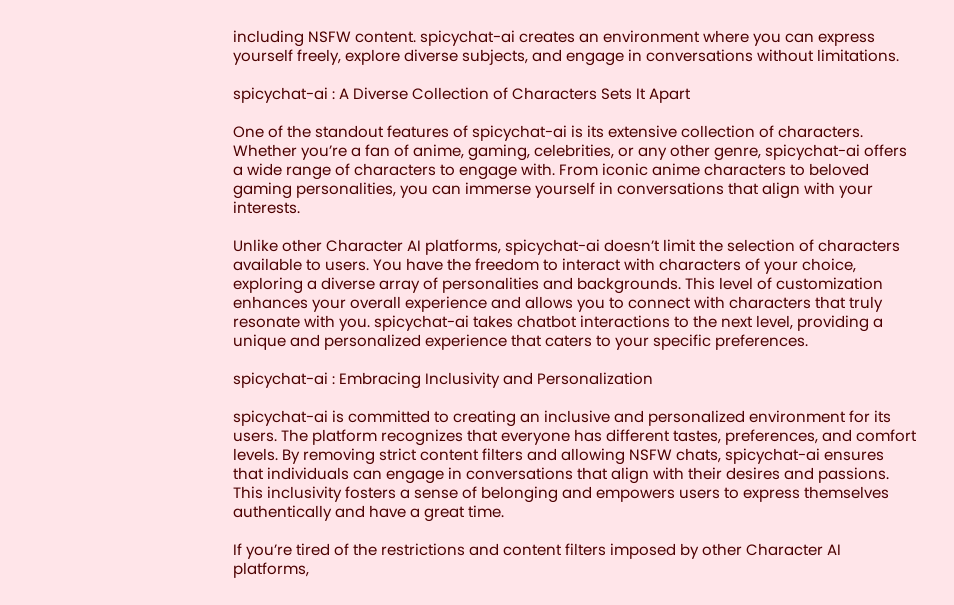including NSFW content. spicychat-ai creates an environment where you can express yourself freely, explore diverse subjects, and engage in conversations without limitations.

spicychat-ai : A Diverse Collection of Characters Sets It Apart

One of the standout features of spicychat-ai is its extensive collection of characters. Whether you’re a fan of anime, gaming, celebrities, or any other genre, spicychat-ai offers a wide range of characters to engage with. From iconic anime characters to beloved gaming personalities, you can immerse yourself in conversations that align with your interests.

Unlike other Character AI platforms, spicychat-ai doesn’t limit the selection of characters available to users. You have the freedom to interact with characters of your choice, exploring a diverse array of personalities and backgrounds. This level of customization enhances your overall experience and allows you to connect with characters that truly resonate with you. spicychat-ai takes chatbot interactions to the next level, providing a unique and personalized experience that caters to your specific preferences.

spicychat-ai : Embracing Inclusivity and Personalization

spicychat-ai is committed to creating an inclusive and personalized environment for its users. The platform recognizes that everyone has different tastes, preferences, and comfort levels. By removing strict content filters and allowing NSFW chats, spicychat-ai ensures that individuals can engage in conversations that align with their desires and passions. This inclusivity fosters a sense of belonging and empowers users to express themselves authentically and have a great time.

If you’re tired of the restrictions and content filters imposed by other Character AI platforms,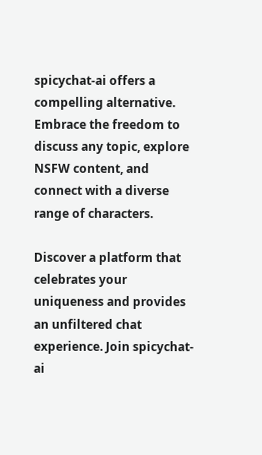spicychat-ai offers a compelling alternative. Embrace the freedom to discuss any topic, explore NSFW content, and connect with a diverse range of characters.

Discover a platform that celebrates your uniqueness and provides an unfiltered chat experience. Join spicychat-ai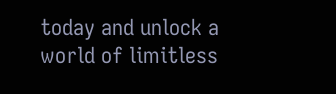today and unlock a world of limitless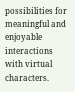possibilities for meaningful and enjoyable interactions with virtual characters.